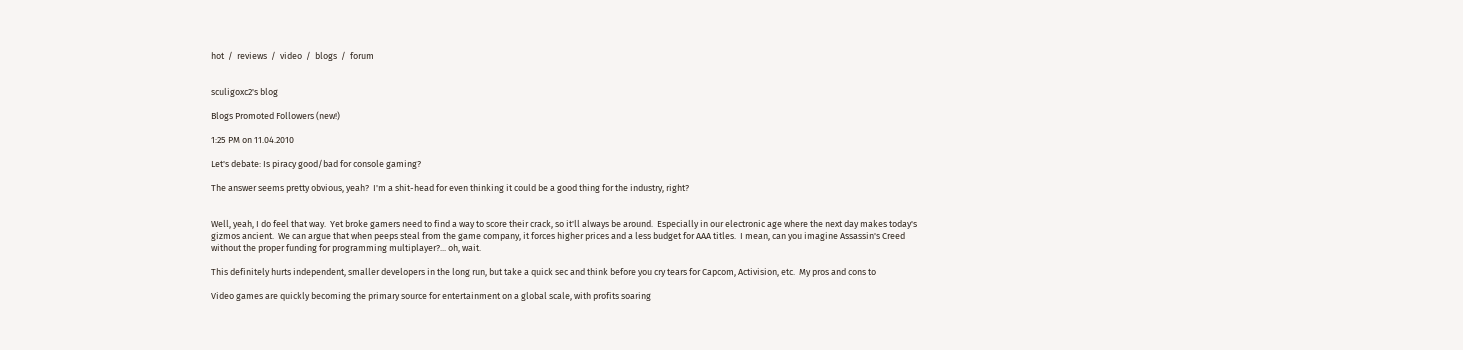hot  /  reviews  /  video  /  blogs  /  forum


sculigoxc2's blog

Blogs Promoted Followers (new!)

1:25 PM on 11.04.2010

Let's debate: Is piracy good/bad for console gaming?

The answer seems pretty obvious, yeah?  I'm a shit-head for even thinking it could be a good thing for the industry, right?


Well, yeah, I do feel that way.  Yet broke gamers need to find a way to score their crack, so it'll always be around.  Especially in our electronic age where the next day makes today's gizmos ancient.  We can argue that when peeps steal from the game company, it forces higher prices and a less budget for AAA titles.  I mean, can you imagine Assassin's Creed without the proper funding for programming multiplayer?... oh, wait.

This definitely hurts independent, smaller developers in the long run, but take a quick sec and think before you cry tears for Capcom, Activision, etc.  My pros and cons to

Video games are quickly becoming the primary source for entertainment on a global scale, with profits soaring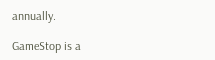annually.

GameStop is a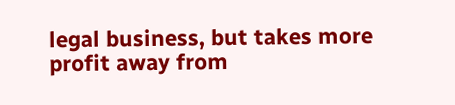legal business, but takes more profit away from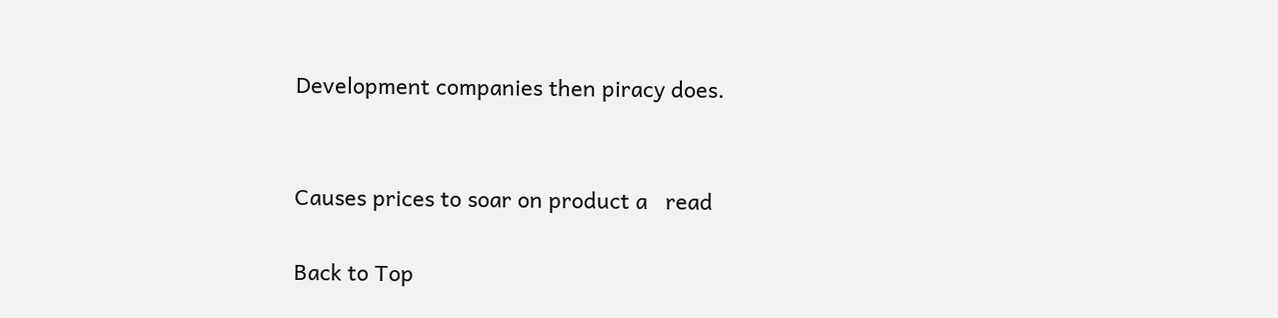Development companies then piracy does.


Causes prices to soar on product a   read

Back to Top